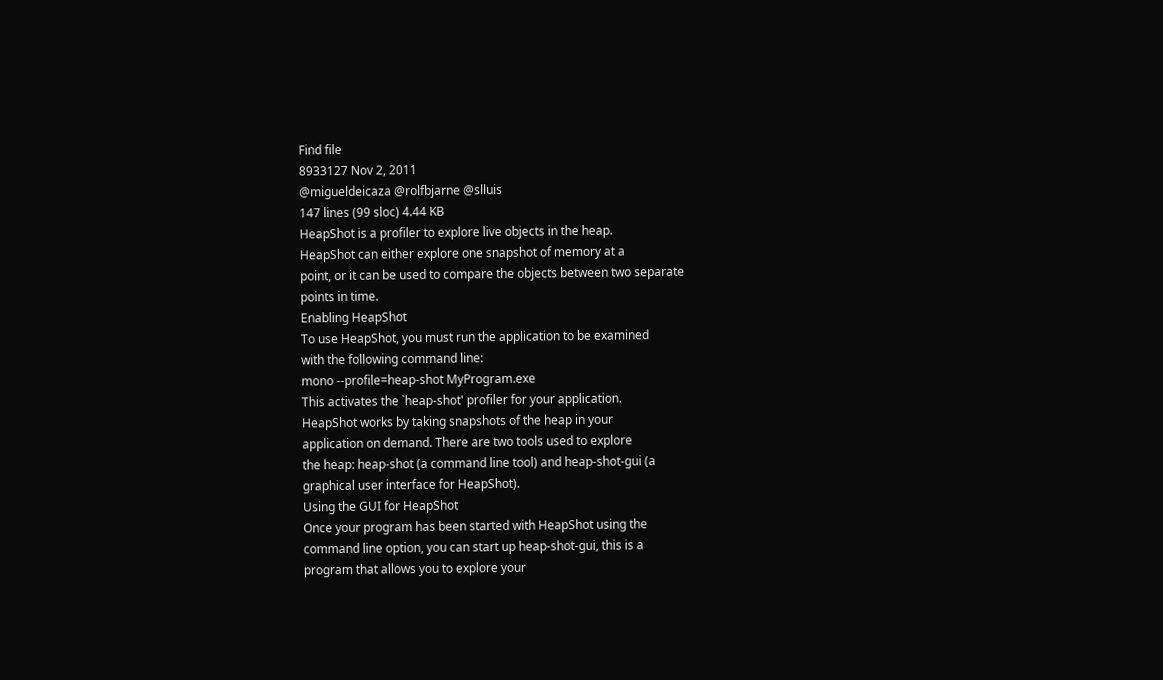Find file
8933127 Nov 2, 2011
@migueldeicaza @rolfbjarne @slluis
147 lines (99 sloc) 4.44 KB
HeapShot is a profiler to explore live objects in the heap.
HeapShot can either explore one snapshot of memory at a
point, or it can be used to compare the objects between two separate
points in time.
Enabling HeapShot
To use HeapShot, you must run the application to be examined
with the following command line:
mono --profile=heap-shot MyProgram.exe
This activates the `heap-shot' profiler for your application.
HeapShot works by taking snapshots of the heap in your
application on demand. There are two tools used to explore
the heap: heap-shot (a command line tool) and heap-shot-gui (a
graphical user interface for HeapShot).
Using the GUI for HeapShot
Once your program has been started with HeapShot using the
command line option, you can start up heap-shot-gui, this is a
program that allows you to explore your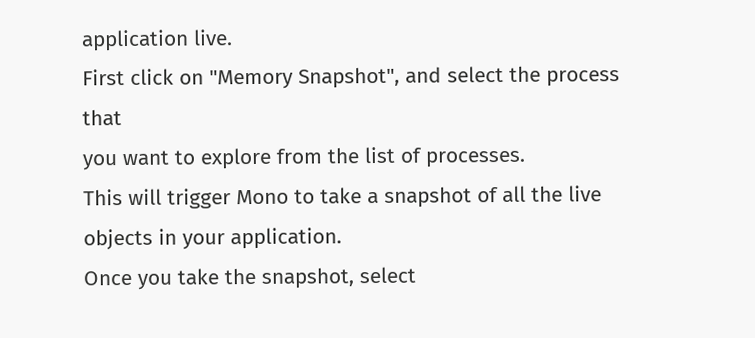application live.
First click on "Memory Snapshot", and select the process that
you want to explore from the list of processes.
This will trigger Mono to take a snapshot of all the live
objects in your application.
Once you take the snapshot, select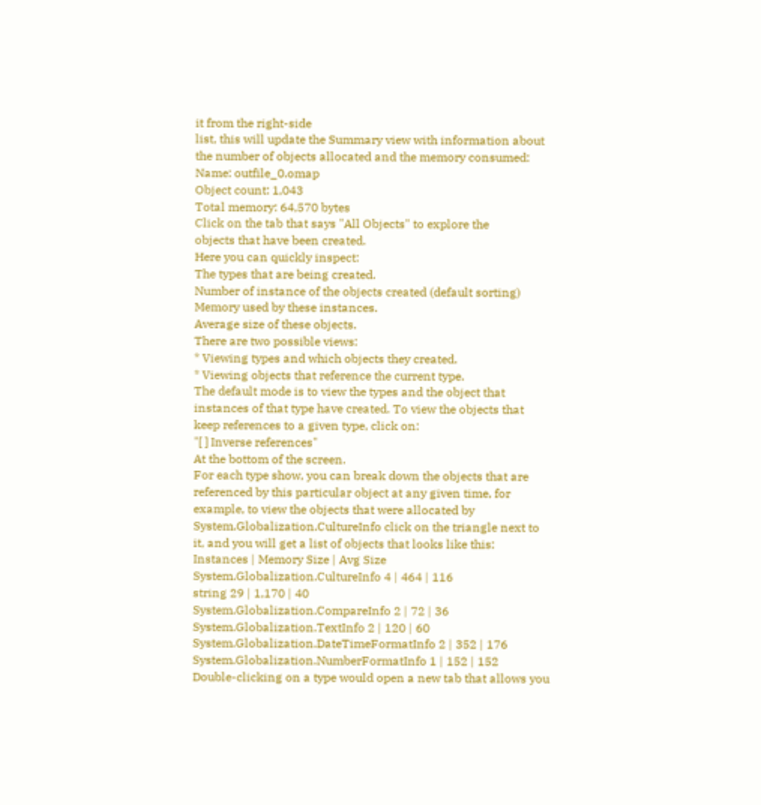it from the right-side
list, this will update the Summary view with information about
the number of objects allocated and the memory consumed:
Name: outfile_0.omap
Object count: 1,043
Total memory: 64,570 bytes
Click on the tab that says "All Objects" to explore the
objects that have been created.
Here you can quickly inspect:
The types that are being created.
Number of instance of the objects created (default sorting)
Memory used by these instances.
Average size of these objects.
There are two possible views:
* Viewing types and which objects they created.
* Viewing objects that reference the current type.
The default mode is to view the types and the object that
instances of that type have created. To view the objects that
keep references to a given type, click on:
"[ ] Inverse references"
At the bottom of the screen.
For each type show, you can break down the objects that are
referenced by this particular object at any given time, for
example, to view the objects that were allocated by
System.Globalization.CultureInfo click on the triangle next to
it, and you will get a list of objects that looks like this:
Instances | Memory Size | Avg Size
System.Globalization.CultureInfo 4 | 464 | 116
string 29 | 1,170 | 40
System.Globalization.CompareInfo 2 | 72 | 36
System.Globalization.TextInfo 2 | 120 | 60
System.Globalization.DateTimeFormatInfo 2 | 352 | 176
System.Globalization.NumberFormatInfo 1 | 152 | 152
Double-clicking on a type would open a new tab that allows you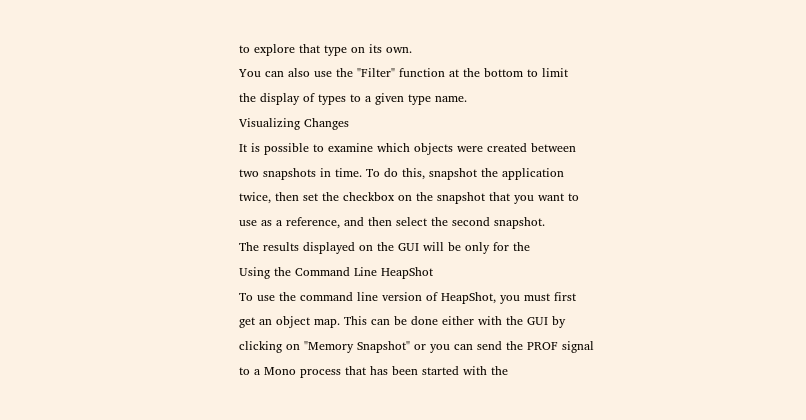to explore that type on its own.
You can also use the "Filter" function at the bottom to limit
the display of types to a given type name.
Visualizing Changes
It is possible to examine which objects were created between
two snapshots in time. To do this, snapshot the application
twice, then set the checkbox on the snapshot that you want to
use as a reference, and then select the second snapshot.
The results displayed on the GUI will be only for the
Using the Command Line HeapShot
To use the command line version of HeapShot, you must first
get an object map. This can be done either with the GUI by
clicking on "Memory Snapshot" or you can send the PROF signal
to a Mono process that has been started with the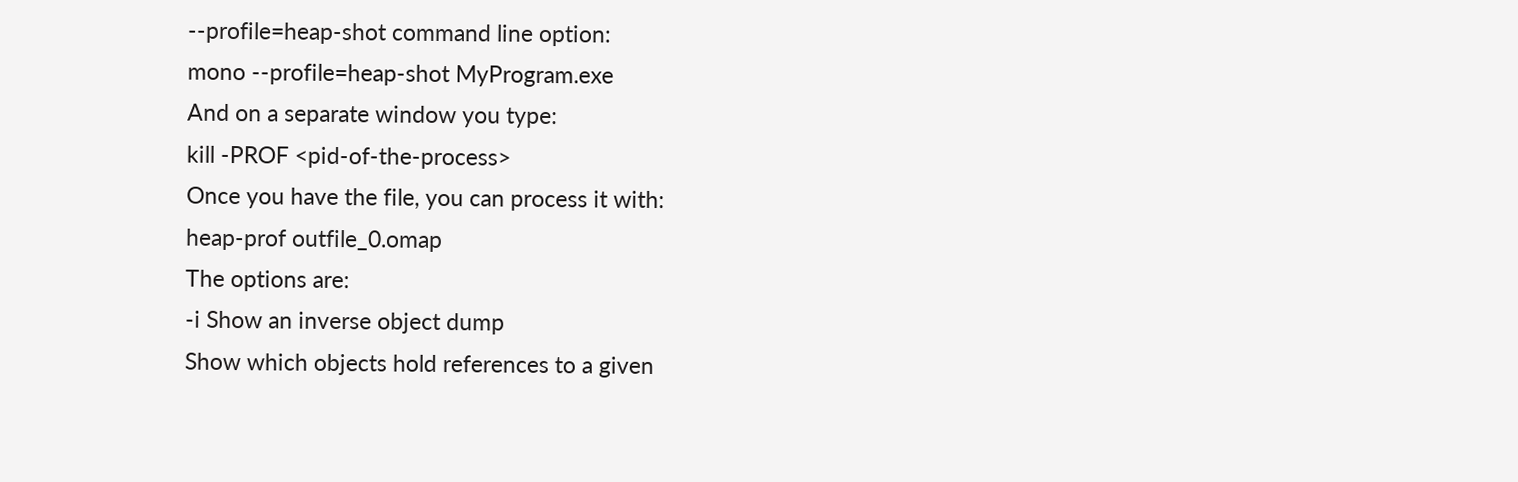--profile=heap-shot command line option:
mono --profile=heap-shot MyProgram.exe
And on a separate window you type:
kill -PROF <pid-of-the-process>
Once you have the file, you can process it with:
heap-prof outfile_0.omap
The options are:
-i Show an inverse object dump
Show which objects hold references to a given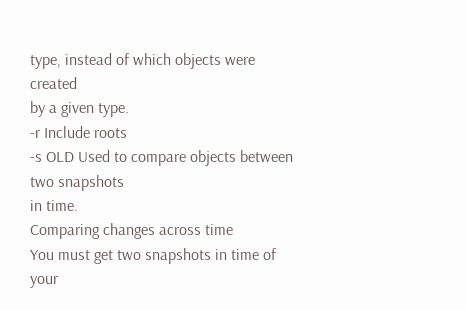type, instead of which objects were created
by a given type.
-r Include roots
-s OLD Used to compare objects between two snapshots
in time.
Comparing changes across time
You must get two snapshots in time of your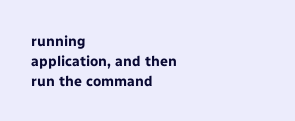running
application, and then run the command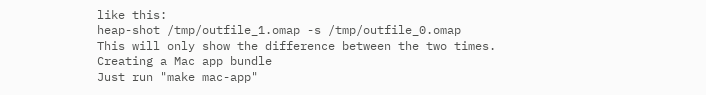like this:
heap-shot /tmp/outfile_1.omap -s /tmp/outfile_0.omap
This will only show the difference between the two times.
Creating a Mac app bundle
Just run "make mac-app"